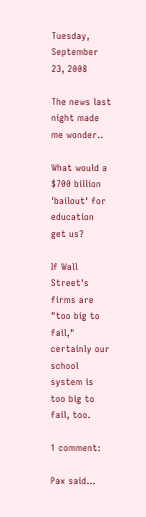Tuesday, September 23, 2008

The news last night made me wonder..

What would a $700 billion 'bailout' for education get us?

If Wall Street's firms are "too big to fail," certainly our school system is too big to fail, too.

1 comment:

Pax said...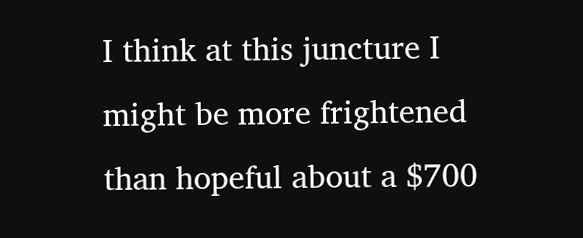I think at this juncture I might be more frightened than hopeful about a $700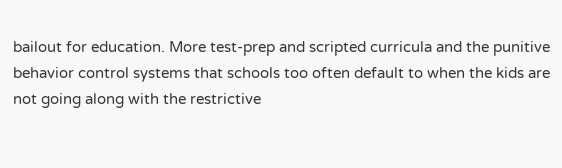bailout for education. More test-prep and scripted curricula and the punitive behavior control systems that schools too often default to when the kids are not going along with the restrictive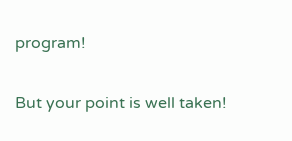program!

But your point is well taken!